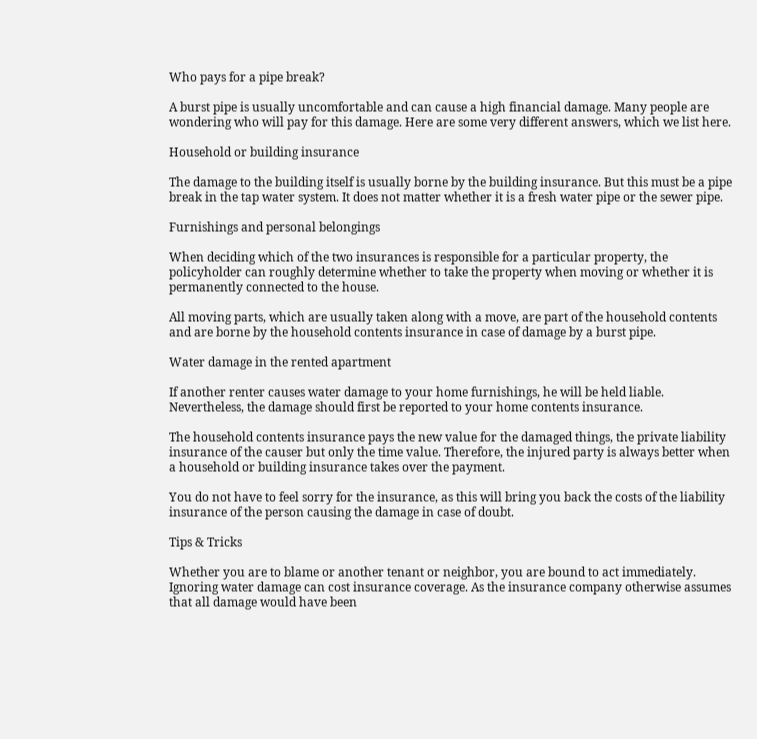Who pays for a pipe break?

A burst pipe is usually uncomfortable and can cause a high financial damage. Many people are wondering who will pay for this damage. Here are some very different answers, which we list here.

Household or building insurance

The damage to the building itself is usually borne by the building insurance. But this must be a pipe break in the tap water system. It does not matter whether it is a fresh water pipe or the sewer pipe.

Furnishings and personal belongings

When deciding which of the two insurances is responsible for a particular property, the policyholder can roughly determine whether to take the property when moving or whether it is permanently connected to the house.

All moving parts, which are usually taken along with a move, are part of the household contents and are borne by the household contents insurance in case of damage by a burst pipe.

Water damage in the rented apartment

If another renter causes water damage to your home furnishings, he will be held liable. Nevertheless, the damage should first be reported to your home contents insurance.

The household contents insurance pays the new value for the damaged things, the private liability insurance of the causer but only the time value. Therefore, the injured party is always better when a household or building insurance takes over the payment.

You do not have to feel sorry for the insurance, as this will bring you back the costs of the liability insurance of the person causing the damage in case of doubt.

Tips & Tricks

Whether you are to blame or another tenant or neighbor, you are bound to act immediately. Ignoring water damage can cost insurance coverage. As the insurance company otherwise assumes that all damage would have been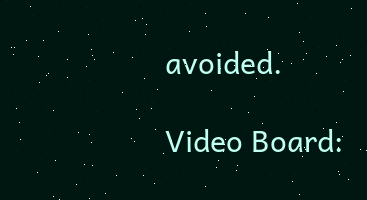avoided.

Video Board: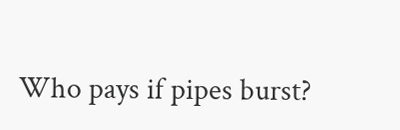Who pays if pipes burst?